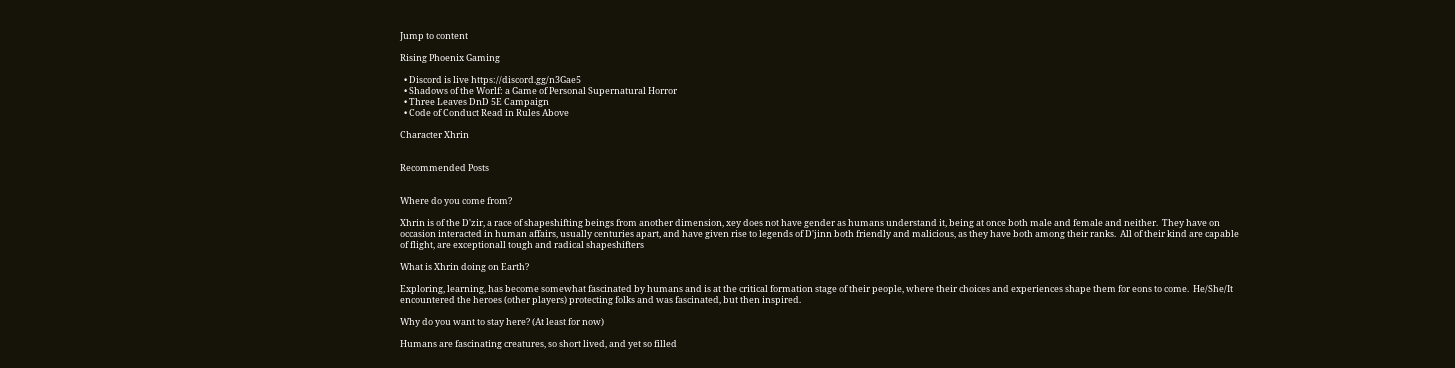Jump to content

Rising Phoenix Gaming

  • Discord is live https://discord.gg/n3Gae5
  • Shadows of the Worlf: a Game of Personal Supernatural Horror
  • Three Leaves DnD 5E Campaign
  • Code of Conduct Read in Rules Above

Character Xhrin


Recommended Posts


Where do you come from?

Xhrin is of the D'zir, a race of shapeshifting beings from another dimension, xey does not have gender as humans understand it, being at once both male and female and neither.  They have on occasion interacted in human affairs, usually centuries apart, and have given rise to legends of D'jinn both friendly and malicious, as they have both among their ranks.  All of their kind are capable of flight, are exceptionall tough and radical shapeshifters

What is Xhrin doing on Earth?

Exploring, learning, has become somewhat fascinated by humans and is at the critical formation stage of their people, where their choices and experiences shape them for eons to come.  He/She/It encountered the heroes (other players) protecting folks and was fascinated, but then inspired.

Why do you want to stay here? (At least for now)

Humans are fascinating creatures, so short lived, and yet so filled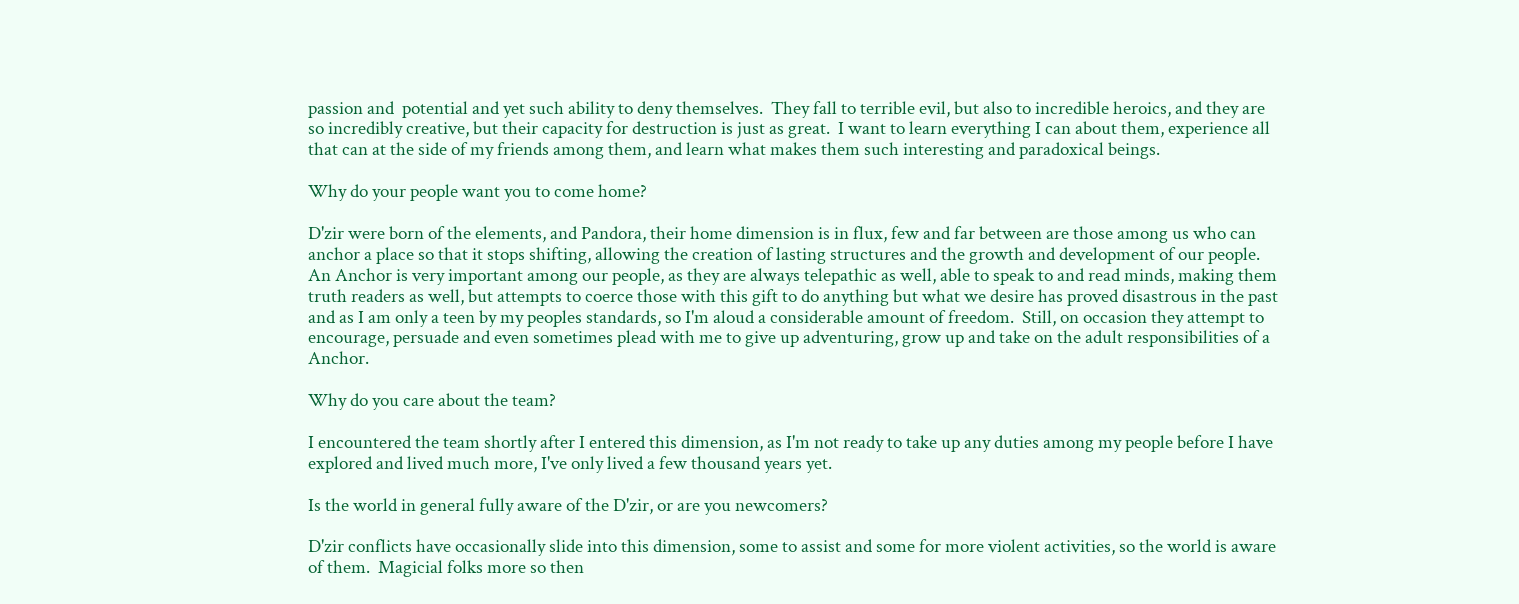passion and  potential and yet such ability to deny themselves.  They fall to terrible evil, but also to incredible heroics, and they are so incredibly creative, but their capacity for destruction is just as great.  I want to learn everything I can about them, experience all that can at the side of my friends among them, and learn what makes them such interesting and paradoxical beings.

Why do your people want you to come home?

D'zir were born of the elements, and Pandora, their home dimension is in flux, few and far between are those among us who can anchor a place so that it stops shifting, allowing the creation of lasting structures and the growth and development of our people.  An Anchor is very important among our people, as they are always telepathic as well, able to speak to and read minds, making them truth readers as well, but attempts to coerce those with this gift to do anything but what we desire has proved disastrous in the past and as I am only a teen by my peoples standards, so I'm aloud a considerable amount of freedom.  Still, on occasion they attempt to encourage, persuade and even sometimes plead with me to give up adventuring, grow up and take on the adult responsibilities of a Anchor.

Why do you care about the team?

I encountered the team shortly after I entered this dimension, as I'm not ready to take up any duties among my people before I have explored and lived much more, I've only lived a few thousand years yet.

Is the world in general fully aware of the D'zir, or are you newcomers?

D'zir conflicts have occasionally slide into this dimension, some to assist and some for more violent activities, so the world is aware of them.  Magicial folks more so then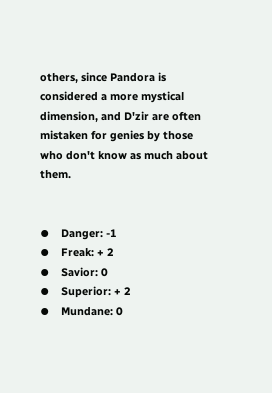others, since Pandora is considered a more mystical dimension, and D'zir are often mistaken for genies by those who don't know as much about them.


⦁    Danger: -1
⦁    Freak: + 2
⦁    Savior: 0
⦁    Superior: + 2
⦁    Mundane: 0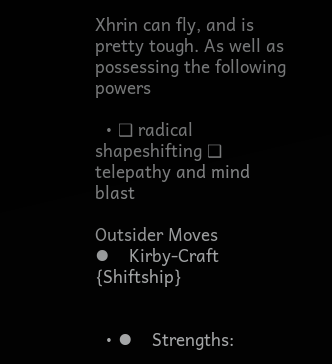Xhrin can fly, and is pretty tough. As well as possessing the following powers

  • ❑ radical shapeshifting ❑ telepathy and mind blast

Outsider Moves
⦁    Kirby-Craft {Shiftship}


  • ⦁    Strengths: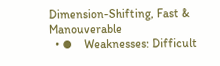Dimension-Shifting, Fast & Manouverable
  • ⦁    Weaknesses: Difficult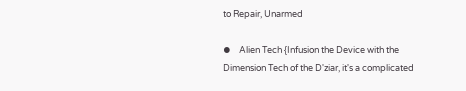to Repair, Unarmed

⦁    Alien Tech {Infusion the Device with the Dimension Tech of the D'ziar, it's a complicated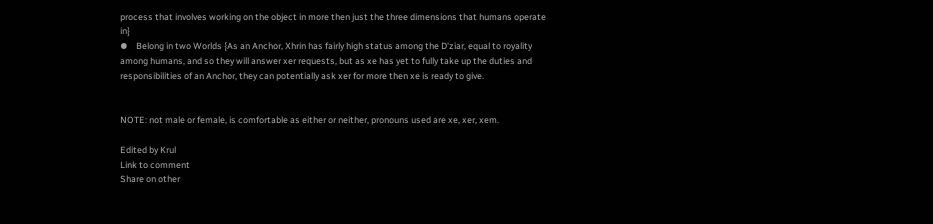process that involves working on the object in more then just the three dimensions that humans operate in}
⦁    Belong in two Worlds {As an Anchor, Xhrin has fairly high status among the D'ziar, equal to royality among humans, and so they will answer xer requests, but as xe has yet to fully take up the duties and responsibilities of an Anchor, they can potentially ask xer for more then xe is ready to give.


NOTE: not male or female, is comfortable as either or neither, pronouns used are xe, xer, xem.

Edited by Krul
Link to comment
Share on other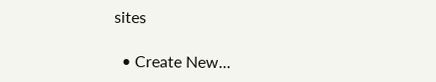sites

  • Create New...